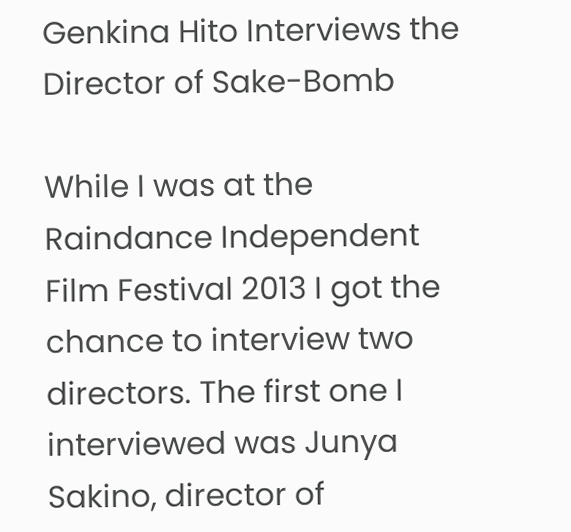Genkina Hito Interviews the Director of Sake-Bomb

While I was at the Raindance Independent Film Festival 2013 I got the chance to interview two directors. The first one I interviewed was Junya Sakino, director of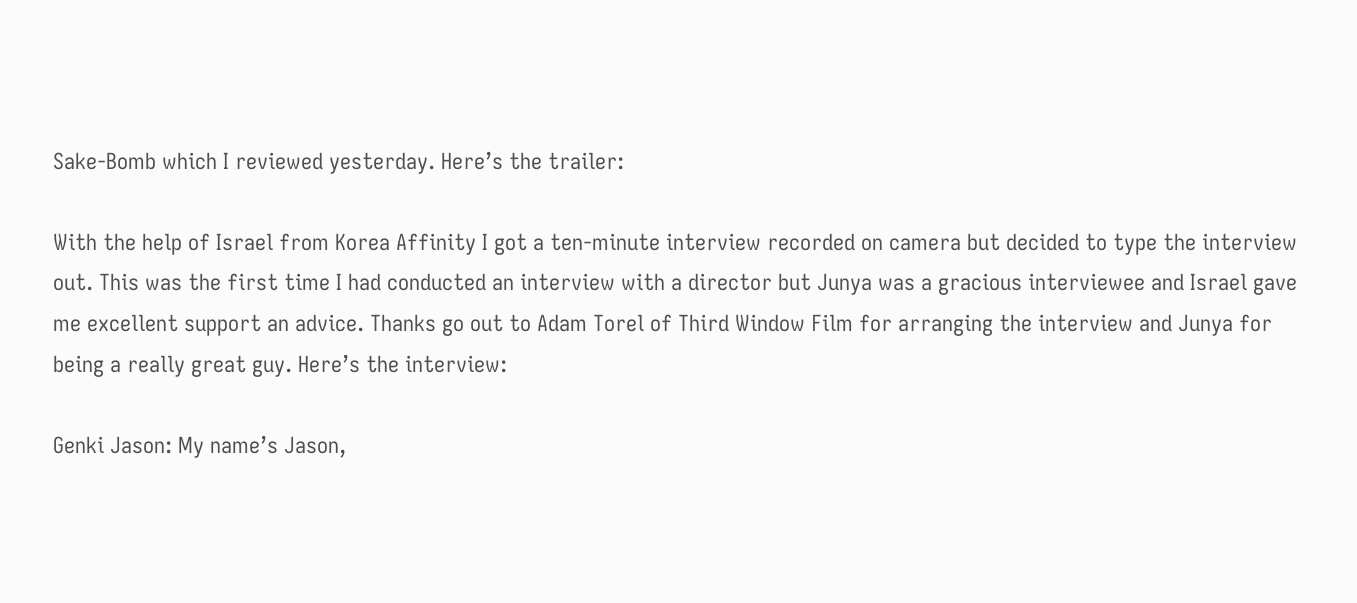Sake-Bomb which I reviewed yesterday. Here’s the trailer:

With the help of Israel from Korea Affinity I got a ten-minute interview recorded on camera but decided to type the interview out. This was the first time I had conducted an interview with a director but Junya was a gracious interviewee and Israel gave me excellent support an advice. Thanks go out to Adam Torel of Third Window Film for arranging the interview and Junya for being a really great guy. Here’s the interview:

Genki Jason: My name’s Jason,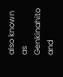also known as Genkinahito and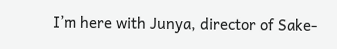I’m here with Junya, director of Sake-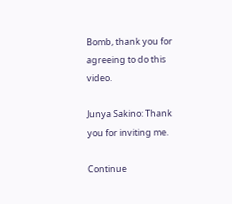Bomb, thank you for agreeing to do this video.

Junya Sakino: Thank you for inviting me.

Continue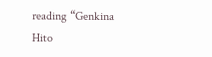reading “Genkina Hito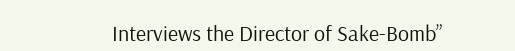Interviews the Director of Sake-Bomb”